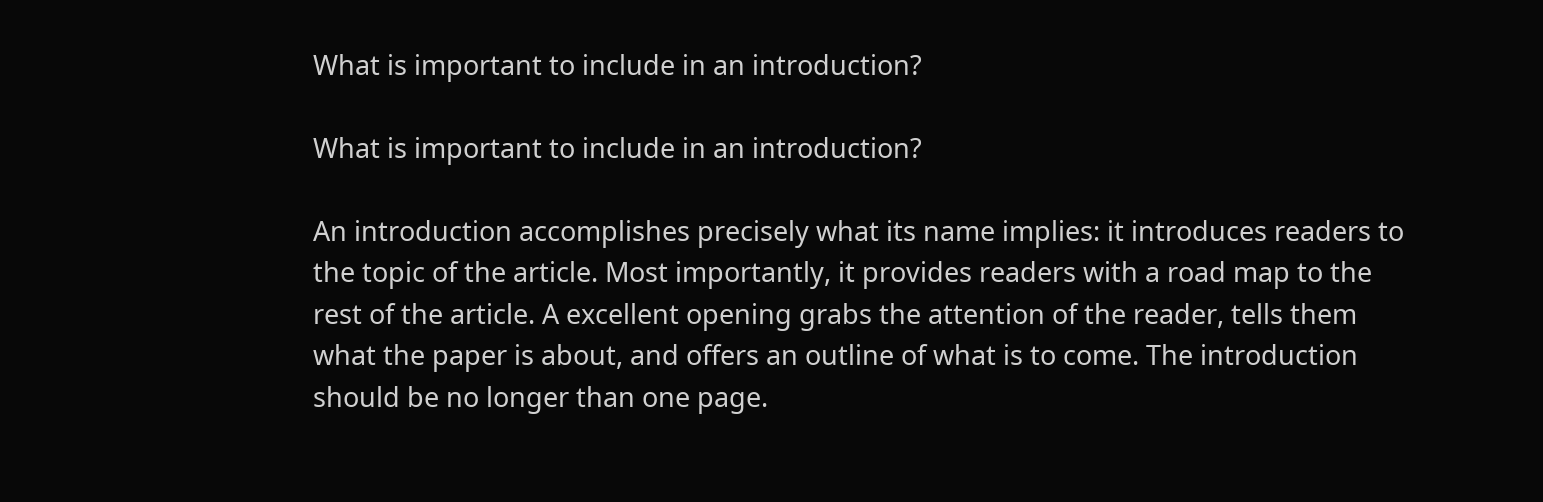What is important to include in an introduction?

What is important to include in an introduction?

An introduction accomplishes precisely what its name implies: it introduces readers to the topic of the article. Most importantly, it provides readers with a road map to the rest of the article. A excellent opening grabs the attention of the reader, tells them what the paper is about, and offers an outline of what is to come. The introduction should be no longer than one page.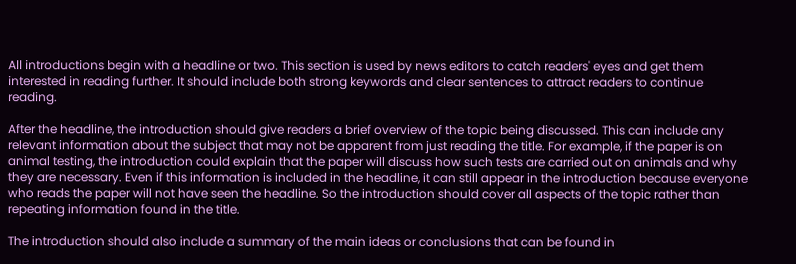All introductions begin with a headline or two. This section is used by news editors to catch readers' eyes and get them interested in reading further. It should include both strong keywords and clear sentences to attract readers to continue reading.

After the headline, the introduction should give readers a brief overview of the topic being discussed. This can include any relevant information about the subject that may not be apparent from just reading the title. For example, if the paper is on animal testing, the introduction could explain that the paper will discuss how such tests are carried out on animals and why they are necessary. Even if this information is included in the headline, it can still appear in the introduction because everyone who reads the paper will not have seen the headline. So the introduction should cover all aspects of the topic rather than repeating information found in the title.

The introduction should also include a summary of the main ideas or conclusions that can be found in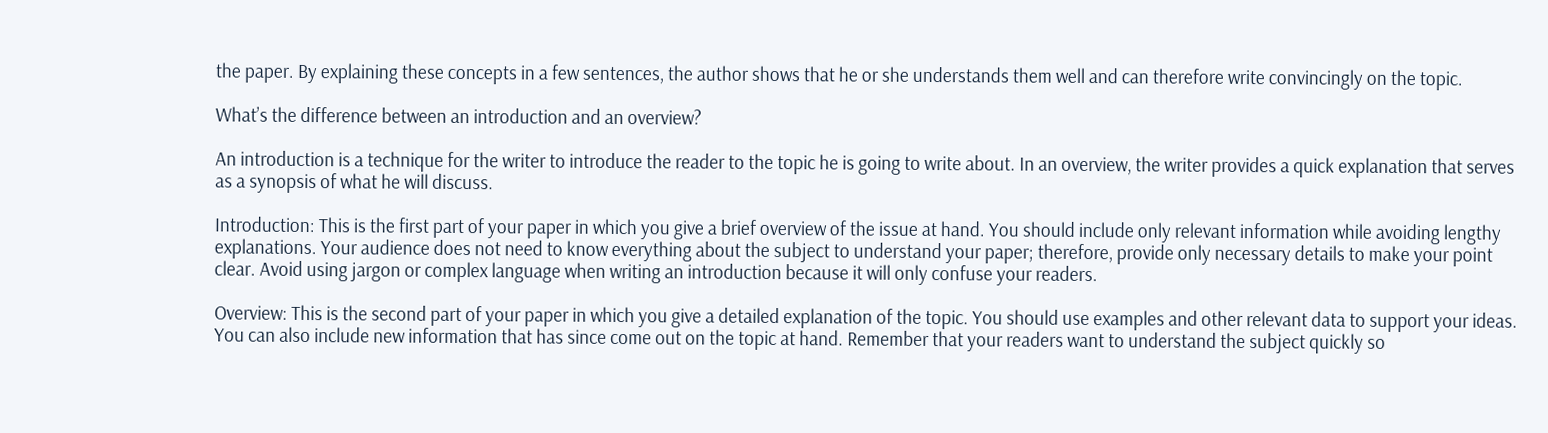the paper. By explaining these concepts in a few sentences, the author shows that he or she understands them well and can therefore write convincingly on the topic.

What’s the difference between an introduction and an overview?

An introduction is a technique for the writer to introduce the reader to the topic he is going to write about. In an overview, the writer provides a quick explanation that serves as a synopsis of what he will discuss.

Introduction: This is the first part of your paper in which you give a brief overview of the issue at hand. You should include only relevant information while avoiding lengthy explanations. Your audience does not need to know everything about the subject to understand your paper; therefore, provide only necessary details to make your point clear. Avoid using jargon or complex language when writing an introduction because it will only confuse your readers.

Overview: This is the second part of your paper in which you give a detailed explanation of the topic. You should use examples and other relevant data to support your ideas. You can also include new information that has since come out on the topic at hand. Remember that your readers want to understand the subject quickly so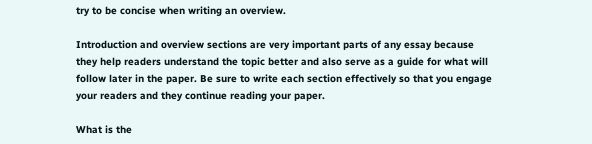try to be concise when writing an overview.

Introduction and overview sections are very important parts of any essay because they help readers understand the topic better and also serve as a guide for what will follow later in the paper. Be sure to write each section effectively so that you engage your readers and they continue reading your paper.

What is the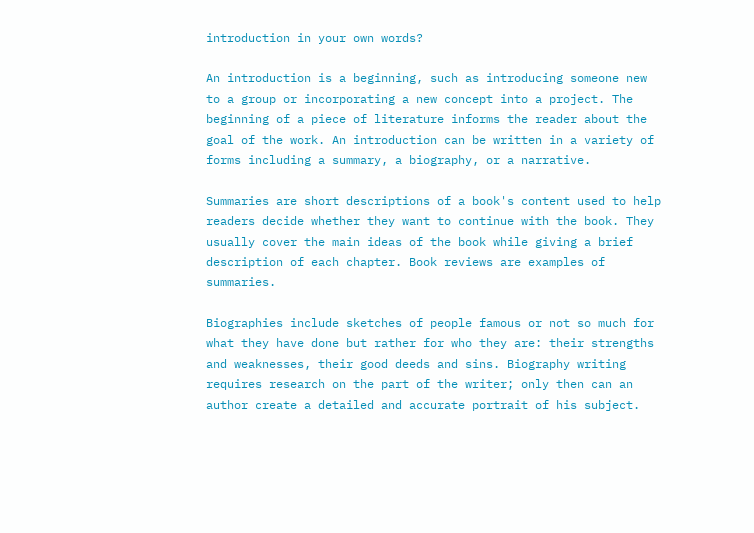introduction in your own words?

An introduction is a beginning, such as introducing someone new to a group or incorporating a new concept into a project. The beginning of a piece of literature informs the reader about the goal of the work. An introduction can be written in a variety of forms including a summary, a biography, or a narrative.

Summaries are short descriptions of a book's content used to help readers decide whether they want to continue with the book. They usually cover the main ideas of the book while giving a brief description of each chapter. Book reviews are examples of summaries.

Biographies include sketches of people famous or not so much for what they have done but rather for who they are: their strengths and weaknesses, their good deeds and sins. Biography writing requires research on the part of the writer; only then can an author create a detailed and accurate portrait of his subject.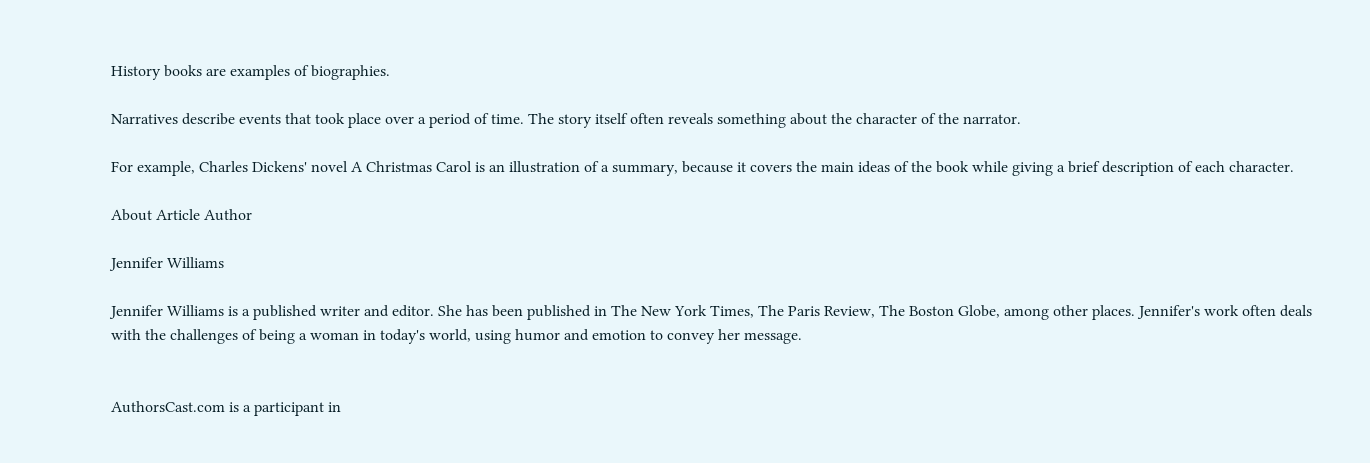History books are examples of biographies.

Narratives describe events that took place over a period of time. The story itself often reveals something about the character of the narrator.

For example, Charles Dickens' novel A Christmas Carol is an illustration of a summary, because it covers the main ideas of the book while giving a brief description of each character.

About Article Author

Jennifer Williams

Jennifer Williams is a published writer and editor. She has been published in The New York Times, The Paris Review, The Boston Globe, among other places. Jennifer's work often deals with the challenges of being a woman in today's world, using humor and emotion to convey her message.


AuthorsCast.com is a participant in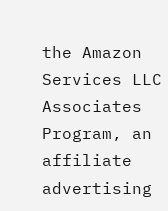the Amazon Services LLC Associates Program, an affiliate advertising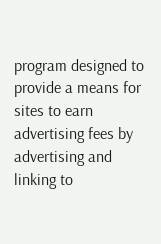program designed to provide a means for sites to earn advertising fees by advertising and linking to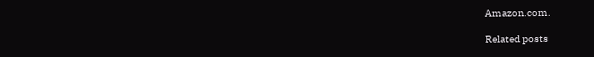Amazon.com.

Related posts